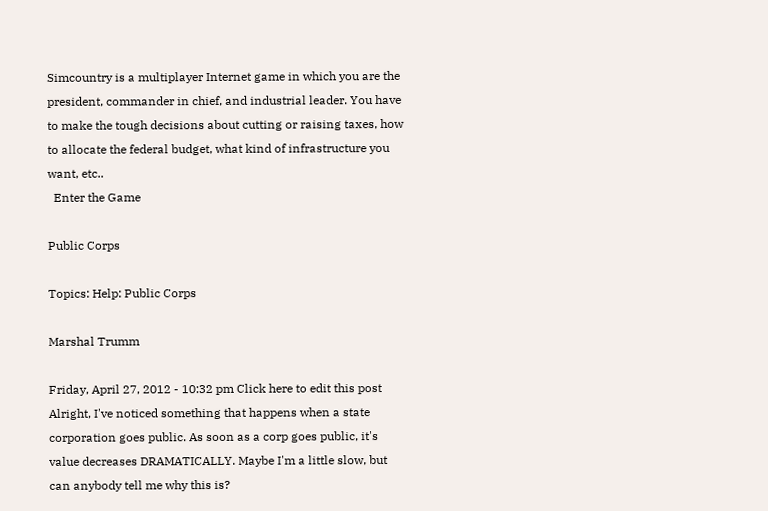Simcountry is a multiplayer Internet game in which you are the president, commander in chief, and industrial leader. You have to make the tough decisions about cutting or raising taxes, how to allocate the federal budget, what kind of infrastructure you want, etc..
  Enter the Game

Public Corps

Topics: Help: Public Corps

Marshal Trumm

Friday, April 27, 2012 - 10:32 pm Click here to edit this post
Alright, I've noticed something that happens when a state corporation goes public. As soon as a corp goes public, it's value decreases DRAMATICALLY. Maybe I'm a little slow, but can anybody tell me why this is?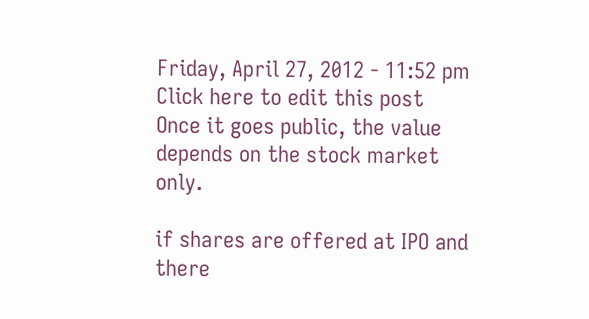Friday, April 27, 2012 - 11:52 pm Click here to edit this post
Once it goes public, the value depends on the stock market only.

if shares are offered at IPO and there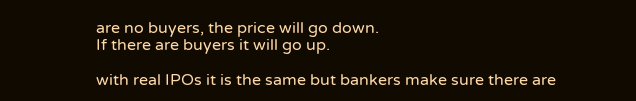are no buyers, the price will go down.
If there are buyers it will go up.

with real IPOs it is the same but bankers make sure there are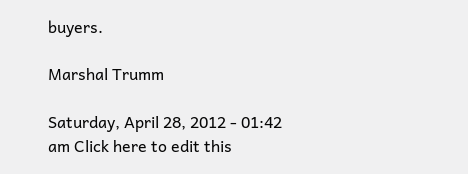buyers.

Marshal Trumm

Saturday, April 28, 2012 - 01:42 am Click here to edit this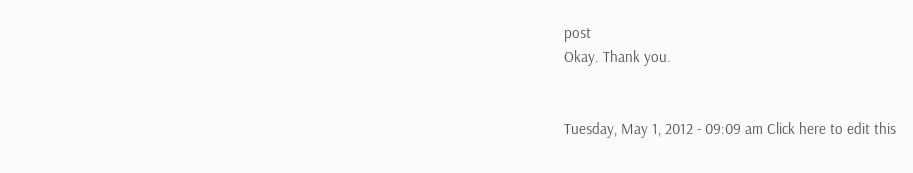post
Okay. Thank you.


Tuesday, May 1, 2012 - 09:09 am Click here to edit this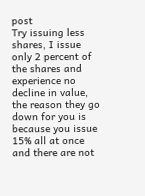post
Try issuing less shares, I issue only 2 percent of the shares and experience no decline in value, the reason they go down for you is because you issue 15% all at once and there are not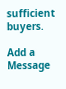sufficient buyers.

Add a Message